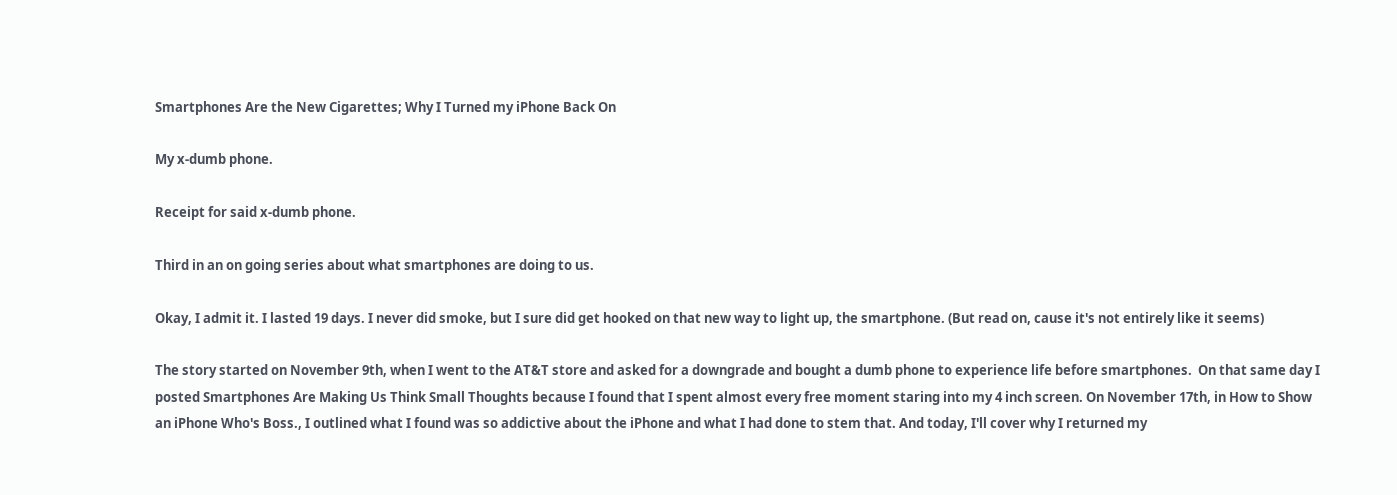Smartphones Are the New Cigarettes; Why I Turned my iPhone Back On

My x-dumb phone.

Receipt for said x-dumb phone.

Third in an on going series about what smartphones are doing to us.

Okay, I admit it. I lasted 19 days. I never did smoke, but I sure did get hooked on that new way to light up, the smartphone. (But read on, cause it's not entirely like it seems)

The story started on November 9th, when I went to the AT&T store and asked for a downgrade and bought a dumb phone to experience life before smartphones.  On that same day I posted Smartphones Are Making Us Think Small Thoughts because I found that I spent almost every free moment staring into my 4 inch screen. On November 17th, in How to Show an iPhone Who's Boss., I outlined what I found was so addictive about the iPhone and what I had done to stem that. And today, I'll cover why I returned my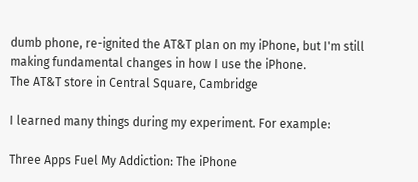dumb phone, re-ignited the AT&T plan on my iPhone, but I'm still making fundamental changes in how I use the iPhone.
The AT&T store in Central Square, Cambridge

I learned many things during my experiment. For example:

Three Apps Fuel My Addiction: The iPhone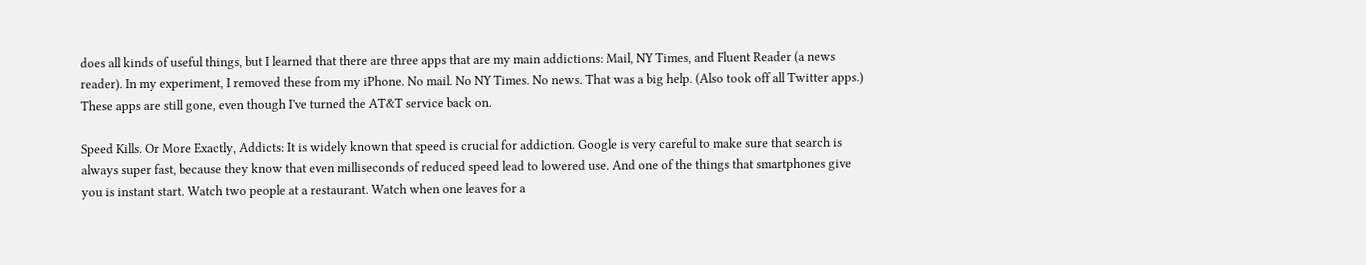does all kinds of useful things, but I learned that there are three apps that are my main addictions: Mail, NY Times, and Fluent Reader (a news reader). In my experiment, I removed these from my iPhone. No mail. No NY Times. No news. That was a big help. (Also took off all Twitter apps.) These apps are still gone, even though I've turned the AT&T service back on.

Speed Kills. Or More Exactly, Addicts: It is widely known that speed is crucial for addiction. Google is very careful to make sure that search is always super fast, because they know that even milliseconds of reduced speed lead to lowered use. And one of the things that smartphones give you is instant start. Watch two people at a restaurant. Watch when one leaves for a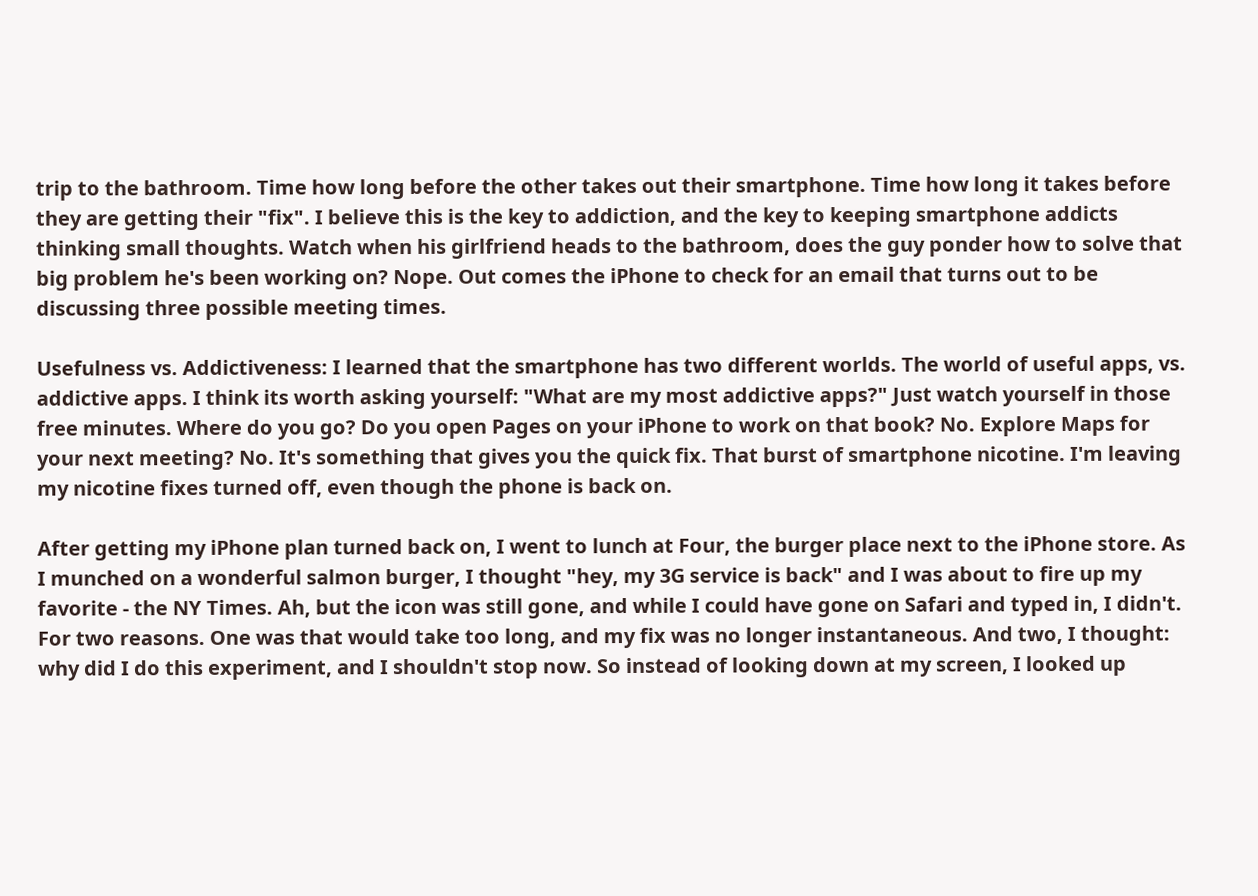trip to the bathroom. Time how long before the other takes out their smartphone. Time how long it takes before they are getting their "fix". I believe this is the key to addiction, and the key to keeping smartphone addicts thinking small thoughts. Watch when his girlfriend heads to the bathroom, does the guy ponder how to solve that big problem he's been working on? Nope. Out comes the iPhone to check for an email that turns out to be discussing three possible meeting times.

Usefulness vs. Addictiveness: I learned that the smartphone has two different worlds. The world of useful apps, vs. addictive apps. I think its worth asking yourself: "What are my most addictive apps?" Just watch yourself in those free minutes. Where do you go? Do you open Pages on your iPhone to work on that book? No. Explore Maps for your next meeting? No. It's something that gives you the quick fix. That burst of smartphone nicotine. I'm leaving my nicotine fixes turned off, even though the phone is back on.

After getting my iPhone plan turned back on, I went to lunch at Four, the burger place next to the iPhone store. As I munched on a wonderful salmon burger, I thought "hey, my 3G service is back" and I was about to fire up my favorite - the NY Times. Ah, but the icon was still gone, and while I could have gone on Safari and typed in, I didn't. For two reasons. One was that would take too long, and my fix was no longer instantaneous. And two, I thought: why did I do this experiment, and I shouldn't stop now. So instead of looking down at my screen, I looked up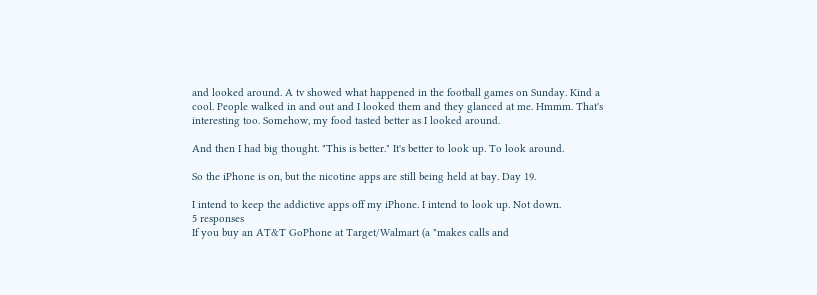and looked around. A tv showed what happened in the football games on Sunday. Kind a cool. People walked in and out and I looked them and they glanced at me. Hmmm. That's interesting too. Somehow, my food tasted better as I looked around.

And then I had big thought. "This is better." It's better to look up. To look around.

So the iPhone is on, but the nicotine apps are still being held at bay. Day 19.

I intend to keep the addictive apps off my iPhone. I intend to look up. Not down.
5 responses
If you buy an AT&T GoPhone at Target/Walmart (a "makes calls and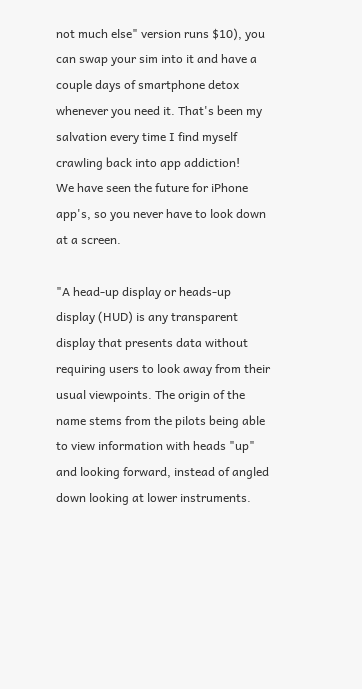not much else" version runs $10), you can swap your sim into it and have a couple days of smartphone detox whenever you need it. That's been my salvation every time I find myself crawling back into app addiction!
We have seen the future for iPhone app's, so you never have to look down at a screen.

"A head-up display or heads-up display (HUD) is any transparent display that presents data without requiring users to look away from their usual viewpoints. The origin of the name stems from the pilots being able to view information with heads "up" and looking forward, instead of angled down looking at lower instruments.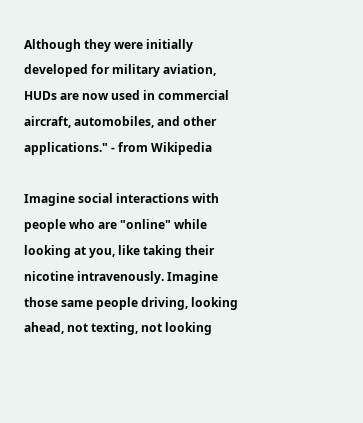Although they were initially developed for military aviation, HUDs are now used in commercial aircraft, automobiles, and other applications." - from Wikipedia

Imagine social interactions with people who are "online" while looking at you, like taking their nicotine intravenously. Imagine those same people driving, looking ahead, not texting, not looking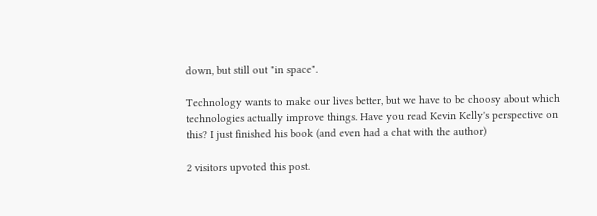down, but still out "in space".

Technology wants to make our lives better, but we have to be choosy about which technologies actually improve things. Have you read Kevin Kelly's perspective on this? I just finished his book (and even had a chat with the author)

2 visitors upvoted this post.